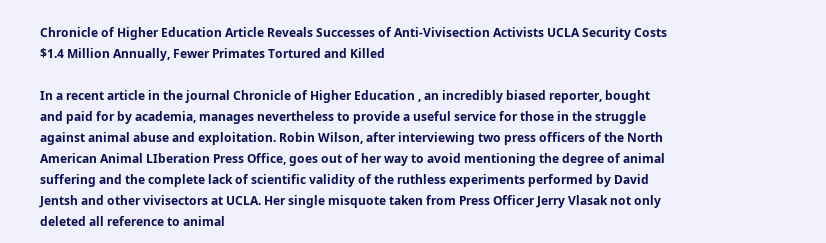Chronicle of Higher Education Article Reveals Successes of Anti-Vivisection Activists UCLA Security Costs $1.4 Million Annually, Fewer Primates Tortured and Killed

In a recent article in the journal Chronicle of Higher Education , an incredibly biased reporter, bought and paid for by academia, manages nevertheless to provide a useful service for those in the struggle against animal abuse and exploitation. Robin Wilson, after interviewing two press officers of the North American Animal LIberation Press Office, goes out of her way to avoid mentioning the degree of animal suffering and the complete lack of scientific validity of the ruthless experiments performed by David Jentsh and other vivisectors at UCLA. Her single misquote taken from Press Officer Jerry Vlasak not only deleted all reference to animal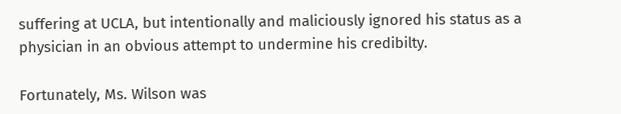suffering at UCLA, but intentionally and maliciously ignored his status as a physician in an obvious attempt to undermine his credibilty.

Fortunately, Ms. Wilson was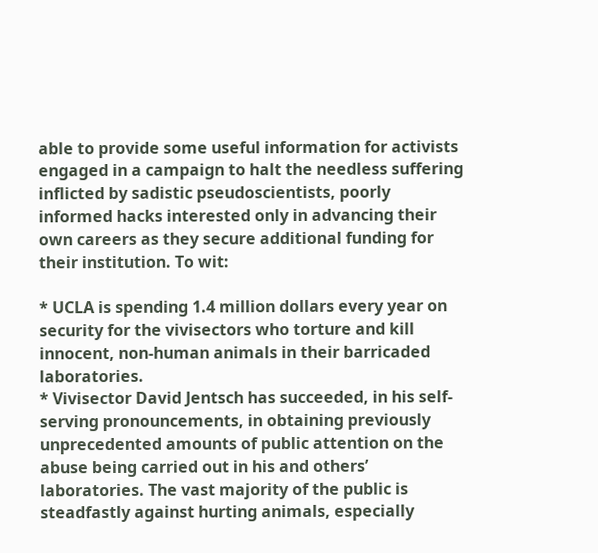able to provide some useful information for activists engaged in a campaign to halt the needless suffering inflicted by sadistic pseudoscientists, poorly informed hacks interested only in advancing their own careers as they secure additional funding for their institution. To wit:

* UCLA is spending 1.4 million dollars every year on security for the vivisectors who torture and kill innocent, non-human animals in their barricaded laboratories.
* Vivisector David Jentsch has succeeded, in his self-serving pronouncements, in obtaining previously unprecedented amounts of public attention on the abuse being carried out in his and others’ laboratories. The vast majority of the public is steadfastly against hurting animals, especially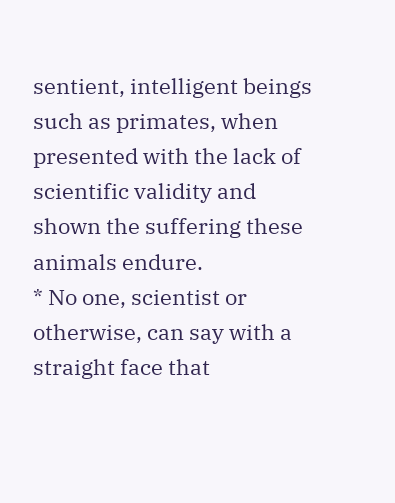sentient, intelligent beings such as primates, when presented with the lack of scientific validity and shown the suffering these animals endure.
* No one, scientist or otherwise, can say with a straight face that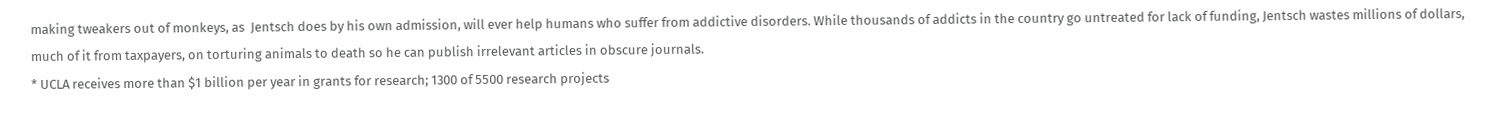making tweakers out of monkeys, as  Jentsch does by his own admission, will ever help humans who suffer from addictive disorders. While thousands of addicts in the country go untreated for lack of funding, Jentsch wastes millions of dollars, much of it from taxpayers, on torturing animals to death so he can publish irrelevant articles in obscure journals.
* UCLA receives more than $1 billion per year in grants for research; 1300 of 5500 research projects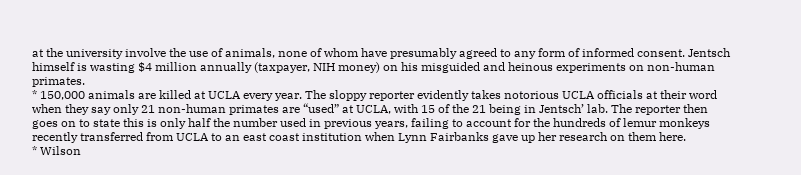at the university involve the use of animals, none of whom have presumably agreed to any form of informed consent. Jentsch himself is wasting $4 million annually (taxpayer, NIH money) on his misguided and heinous experiments on non-human primates.
* 150,000 animals are killed at UCLA every year. The sloppy reporter evidently takes notorious UCLA officials at their word when they say only 21 non-human primates are “used” at UCLA, with 15 of the 21 being in Jentsch’ lab. The reporter then goes on to state this is only half the number used in previous years, failing to account for the hundreds of lemur monkeys recently transferred from UCLA to an east coast institution when Lynn Fairbanks gave up her research on them here.
* Wilson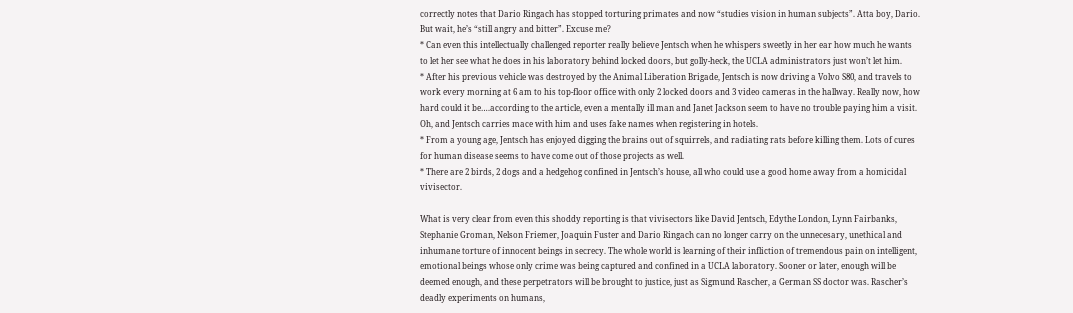correctly notes that Dario Ringach has stopped torturing primates and now “studies vision in human subjects”. Atta boy, Dario. But wait, he’s “still angry and bitter”. Excuse me?
* Can even this intellectually challenged reporter really believe Jentsch when he whispers sweetly in her ear how much he wants to let her see what he does in his laboratory behind locked doors, but golly-heck, the UCLA administrators just won’t let him.
* After his previous vehicle was destroyed by the Animal Liberation Brigade, Jentsch is now driving a Volvo S80, and travels to work every morning at 6 am to his top-floor office with only 2 locked doors and 3 video cameras in the hallway. Really now, how hard could it be….according to the article, even a mentally ill man and Janet Jackson seem to have no trouble paying him a visit. Oh, and Jentsch carries mace with him and uses fake names when registering in hotels.
* From a young age, Jentsch has enjoyed digging the brains out of squirrels, and radiating rats before killing them. Lots of cures for human disease seems to have come out of those projects as well.
* There are 2 birds, 2 dogs and a hedgehog confined in Jentsch’s house, all who could use a good home away from a homicidal vivisector.

What is very clear from even this shoddy reporting is that vivisectors like David Jentsch, Edythe London, Lynn Fairbanks, Stephanie Groman, Nelson Friemer, Joaquin Fuster and Dario Ringach can no longer carry on the unnecesary, unethical and inhumane torture of innocent beings in secrecy. The whole world is learning of their infliction of tremendous pain on intelligent, emotional beings whose only crime was being captured and confined in a UCLA laboratory. Sooner or later, enough will be deemed enough, and these perpetrators will be brought to justice, just as Sigmund Rascher, a German SS doctor was. Rascher’s deadly experiments on humans,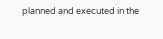planned and executed in the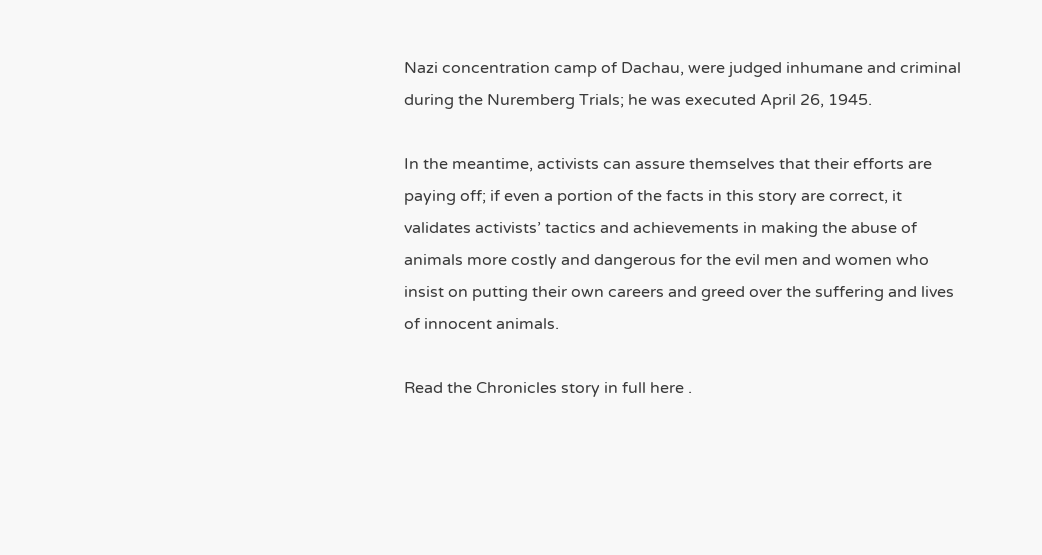Nazi concentration camp of Dachau, were judged inhumane and criminal during the Nuremberg Trials; he was executed April 26, 1945.

In the meantime, activists can assure themselves that their efforts are paying off; if even a portion of the facts in this story are correct, it validates activists’ tactics and achievements in making the abuse of animals more costly and dangerous for the evil men and women who insist on putting their own careers and greed over the suffering and lives of innocent animals.

Read the Chronicles story in full here .